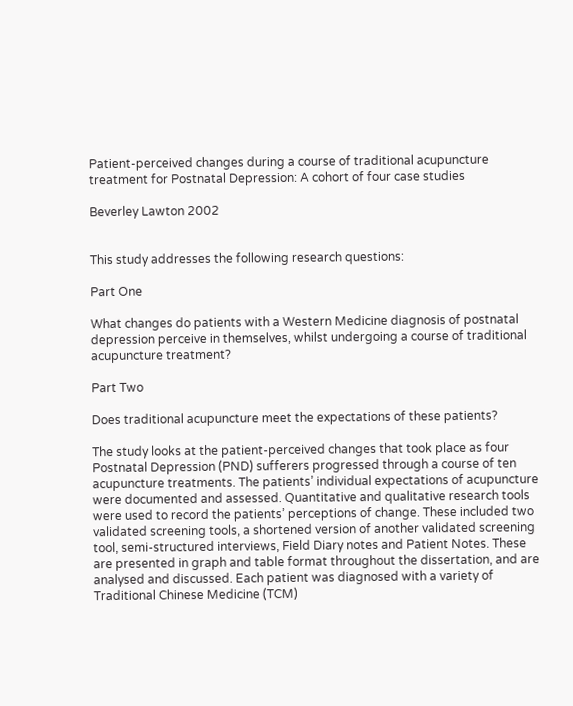Patient-perceived changes during a course of traditional acupuncture treatment for Postnatal Depression: A cohort of four case studies

Beverley Lawton 2002


This study addresses the following research questions:

Part One

What changes do patients with a Western Medicine diagnosis of postnatal depression perceive in themselves, whilst undergoing a course of traditional acupuncture treatment?

Part Two

Does traditional acupuncture meet the expectations of these patients?

The study looks at the patient-perceived changes that took place as four Postnatal Depression (PND) sufferers progressed through a course of ten acupuncture treatments. The patients’ individual expectations of acupuncture were documented and assessed. Quantitative and qualitative research tools were used to record the patients’ perceptions of change. These included two validated screening tools, a shortened version of another validated screening tool, semi-structured interviews, Field Diary notes and Patient Notes. These are presented in graph and table format throughout the dissertation, and are analysed and discussed. Each patient was diagnosed with a variety of Traditional Chinese Medicine (TCM)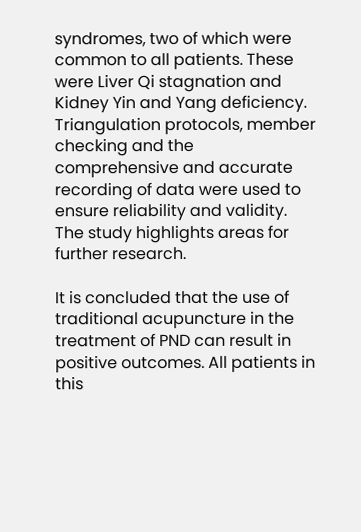syndromes, two of which were common to all patients. These were Liver Qi stagnation and Kidney Yin and Yang deficiency. Triangulation protocols, member checking and the comprehensive and accurate recording of data were used to ensure reliability and validity. The study highlights areas for further research.

It is concluded that the use of traditional acupuncture in the treatment of PND can result in positive outcomes. All patients in this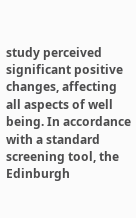study perceived significant positive changes, affecting all aspects of well being. In accordance with a standard screening tool, the Edinburgh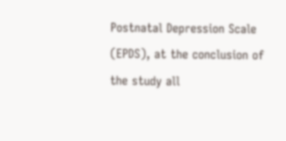Postnatal Depression Scale (EPDS), at the conclusion of the study all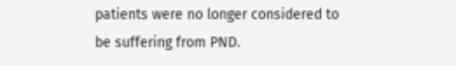patients were no longer considered to be suffering from PND.